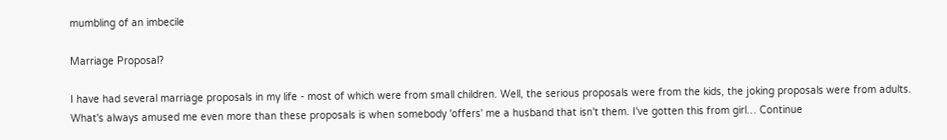mumbling of an imbecile

Marriage Proposal?

I have had several marriage proposals in my life - most of which were from small children. Well, the serious proposals were from the kids, the joking proposals were from adults. What's always amused me even more than these proposals is when somebody 'offers' me a husband that isn't them. I've gotten this from girl… Continue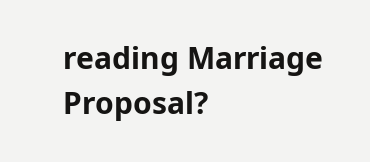reading Marriage Proposal?